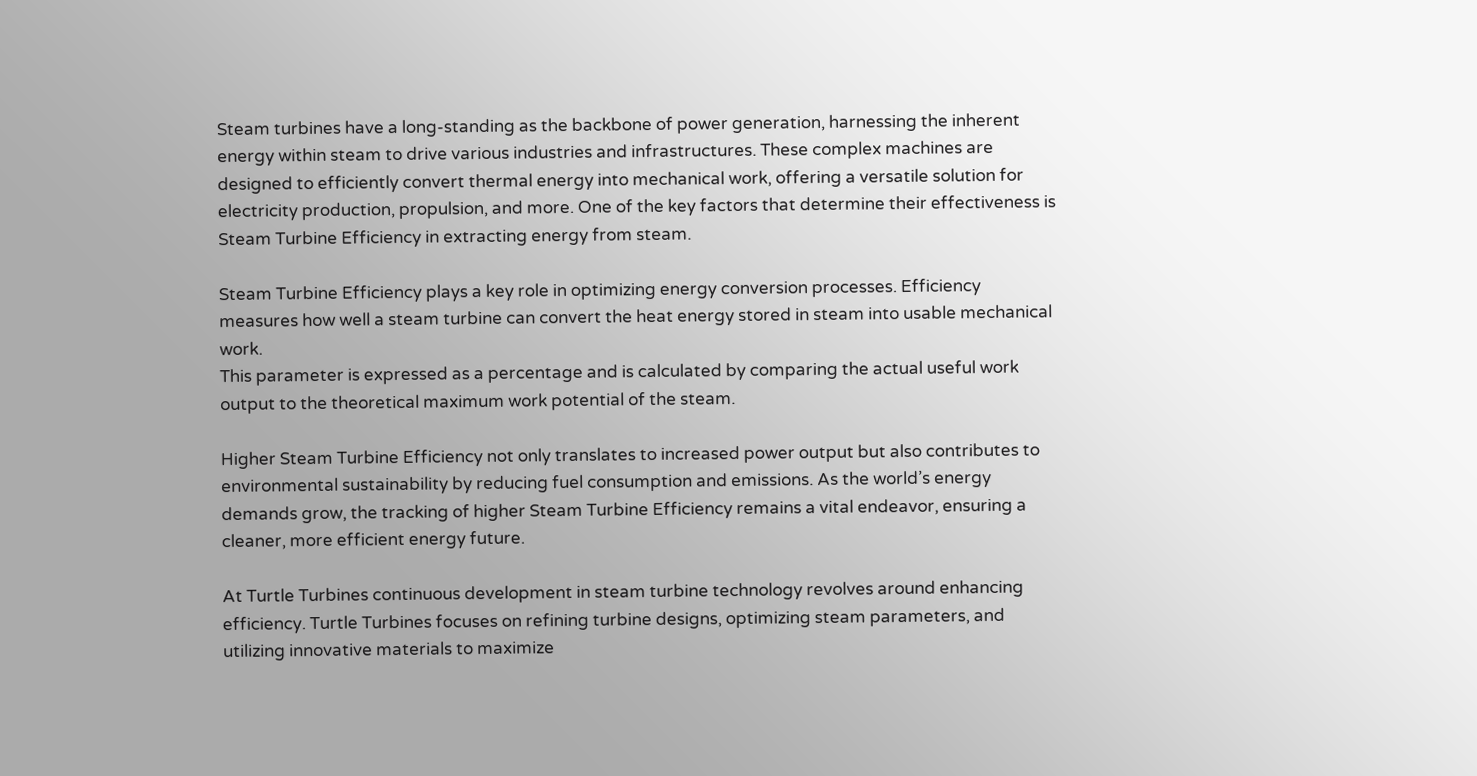Steam turbines have a long-standing as the backbone of power generation, harnessing the inherent energy within steam to drive various industries and infrastructures. These complex machines are designed to efficiently convert thermal energy into mechanical work, offering a versatile solution for electricity production, propulsion, and more. One of the key factors that determine their effectiveness is Steam Turbine Efficiency in extracting energy from steam.

Steam Turbine Efficiency plays a key role in optimizing energy conversion processes. Efficiency measures how well a steam turbine can convert the heat energy stored in steam into usable mechanical work.
This parameter is expressed as a percentage and is calculated by comparing the actual useful work output to the theoretical maximum work potential of the steam.

Higher Steam Turbine Efficiency not only translates to increased power output but also contributes to environmental sustainability by reducing fuel consumption and emissions. As the world’s energy demands grow, the tracking of higher Steam Turbine Efficiency remains a vital endeavor, ensuring a cleaner, more efficient energy future.

At Turtle Turbines continuous development in steam turbine technology revolves around enhancing efficiency. Turtle Turbines focuses on refining turbine designs, optimizing steam parameters, and utilizing innovative materials to maximize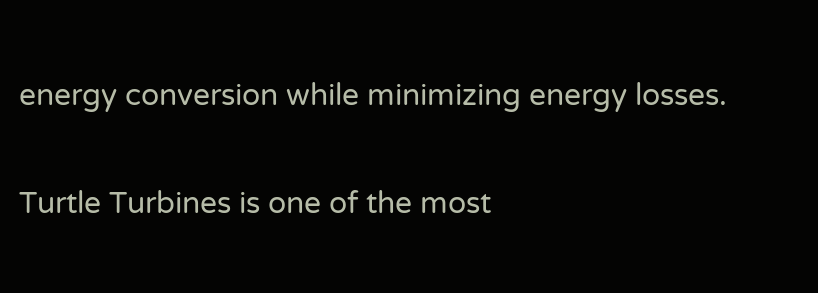energy conversion while minimizing energy losses.

Turtle Turbines is one of the most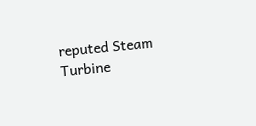reputed Steam Turbine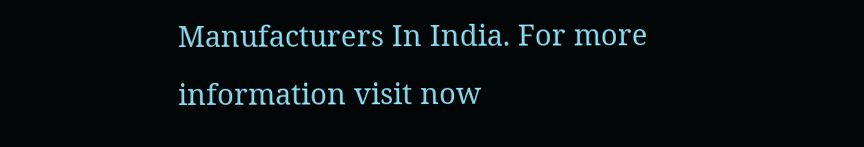Manufacturers In India. For more information visit now